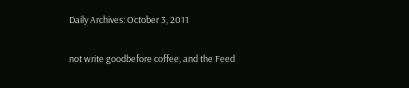Daily Archives: October 3, 2011

not write goodbefore coffee, and the Feed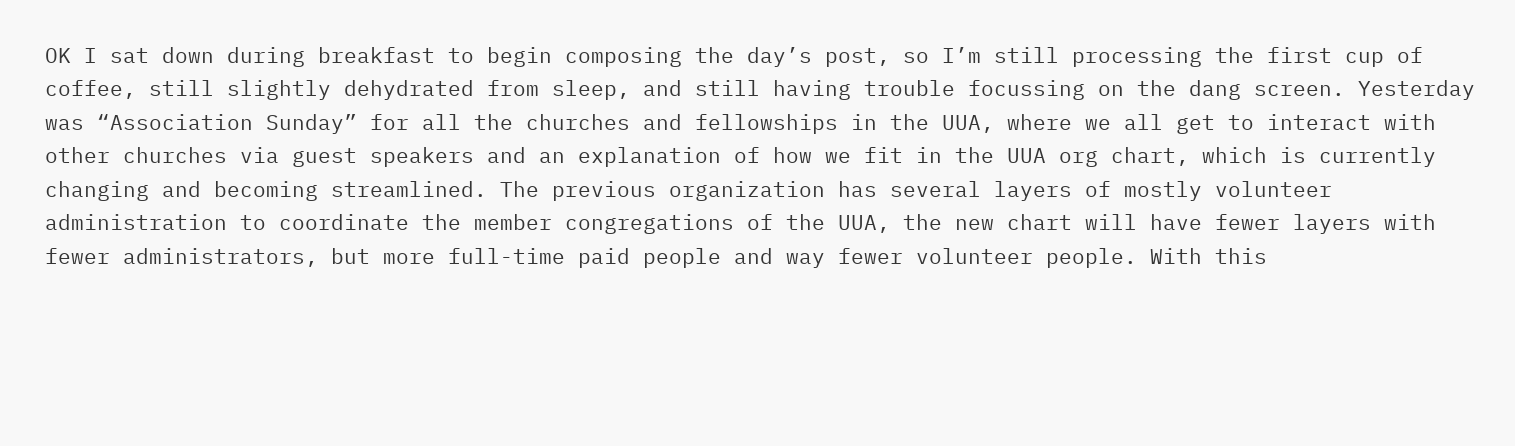OK I sat down during breakfast to begin composing the day’s post, so I’m still processing the first cup of coffee, still slightly dehydrated from sleep, and still having trouble focussing on the dang screen. Yesterday was “Association Sunday” for all the churches and fellowships in the UUA, where we all get to interact with other churches via guest speakers and an explanation of how we fit in the UUA org chart, which is currently changing and becoming streamlined. The previous organization has several layers of mostly volunteer administration to coordinate the member congregations of the UUA, the new chart will have fewer layers with fewer administrators, but more full-time paid people and way fewer volunteer people. With this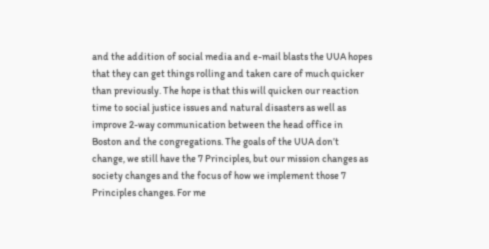and the addition of social media and e-mail blasts the UUA hopes that they can get things rolling and taken care of much quicker than previously. The hope is that this will quicken our reaction time to social justice issues and natural disasters as well as improve 2-way communication between the head office in Boston and the congregations. The goals of the UUA don’t change, we still have the 7 Principles, but our mission changes as society changes and the focus of how we implement those 7 Principles changes. For me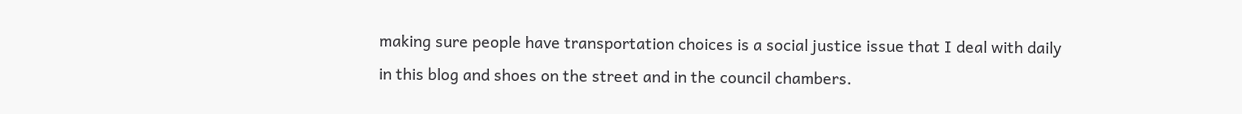making sure people have transportation choices is a social justice issue that I deal with daily in this blog and shoes on the street and in the council chambers.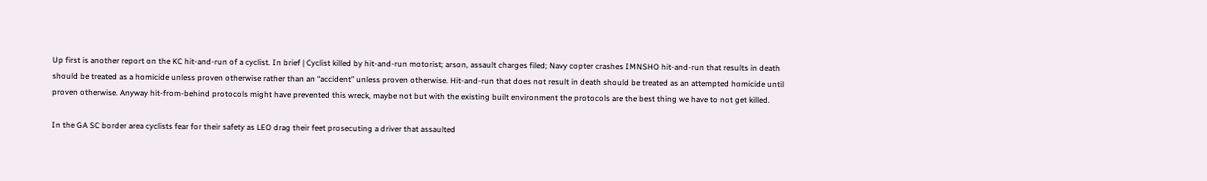Up first is another report on the KC hit-and-run of a cyclist. In brief | Cyclist killed by hit-and-run motorist; arson, assault charges filed; Navy copter crashes IMNSHO hit-and-run that results in death should be treated as a homicide unless proven otherwise rather than an “accident” unless proven otherwise. Hit-and-run that does not result in death should be treated as an attempted homicide until proven otherwise. Anyway hit-from-behind protocols might have prevented this wreck, maybe not but with the existing built environment the protocols are the best thing we have to not get killed.

In the GA SC border area cyclists fear for their safety as LEO drag their feet prosecuting a driver that assaulted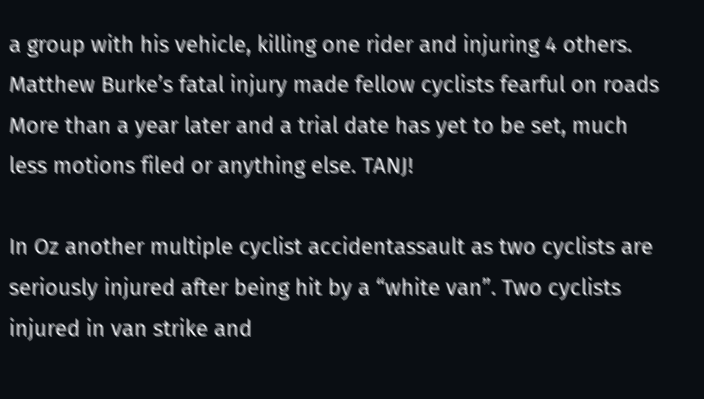a group with his vehicle, killing one rider and injuring 4 others. Matthew Burke’s fatal injury made fellow cyclists fearful on roads More than a year later and a trial date has yet to be set, much less motions filed or anything else. TANJ!

In Oz another multiple cyclist accidentassault as two cyclists are seriously injured after being hit by a “white van”. Two cyclists injured in van strike and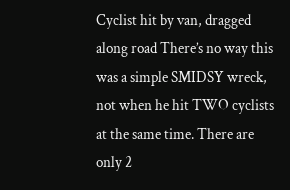Cyclist hit by van, dragged along road There’s no way this was a simple SMIDSY wreck, not when he hit TWO cyclists at the same time. There are only 2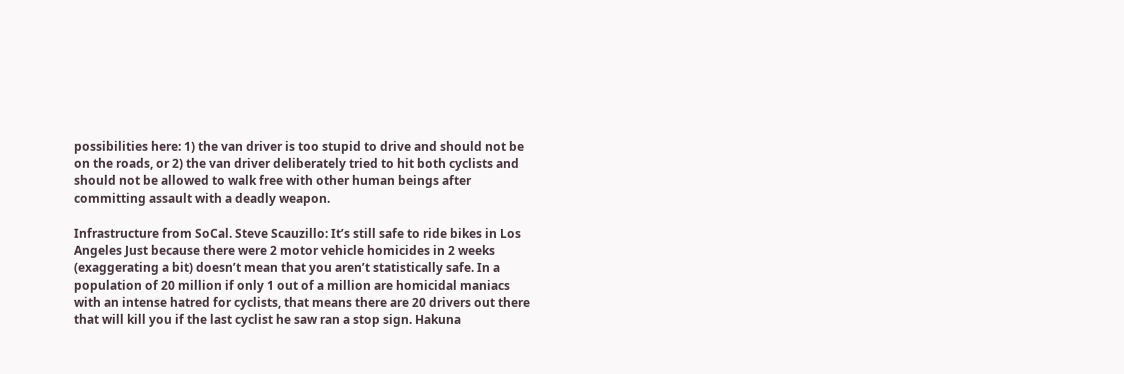possibilities here: 1) the van driver is too stupid to drive and should not be on the roads, or 2) the van driver deliberately tried to hit both cyclists and should not be allowed to walk free with other human beings after committing assault with a deadly weapon.

Infrastructure from SoCal. Steve Scauzillo: It’s still safe to ride bikes in Los Angeles Just because there were 2 motor vehicle homicides in 2 weeks (exaggerating a bit) doesn’t mean that you aren’t statistically safe. In a population of 20 million if only 1 out of a million are homicidal maniacs with an intense hatred for cyclists, that means there are 20 drivers out there that will kill you if the last cyclist he saw ran a stop sign. Hakuna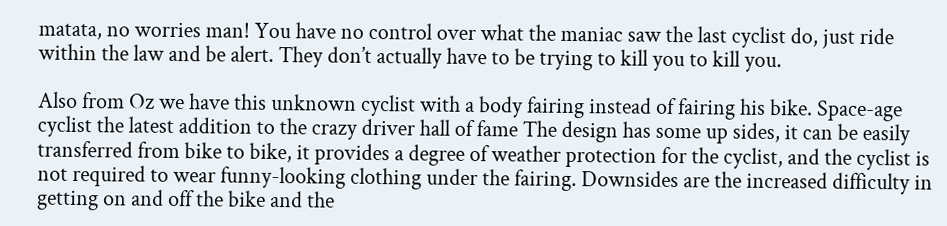matata, no worries man! You have no control over what the maniac saw the last cyclist do, just ride within the law and be alert. They don’t actually have to be trying to kill you to kill you.

Also from Oz we have this unknown cyclist with a body fairing instead of fairing his bike. Space-age cyclist the latest addition to the crazy driver hall of fame The design has some up sides, it can be easily transferred from bike to bike, it provides a degree of weather protection for the cyclist, and the cyclist is not required to wear funny-looking clothing under the fairing. Downsides are the increased difficulty in getting on and off the bike and the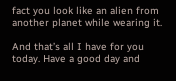fact you look like an alien from another planet while wearing it.

And that’s all I have for you today. Have a good day and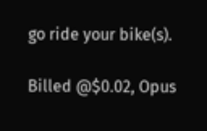go ride your bike(s).

Billed @$0.02, Opus